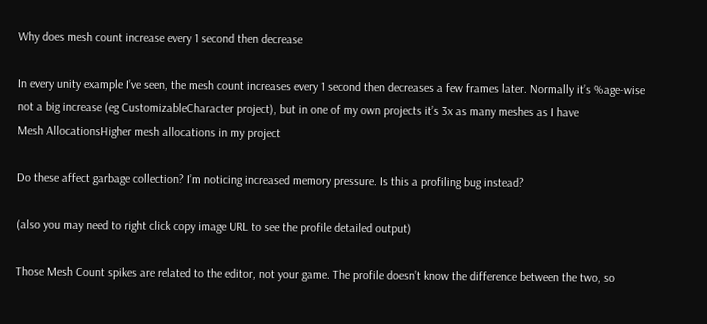Why does mesh count increase every 1 second then decrease

In every unity example I’ve seen, the mesh count increases every 1 second then decreases a few frames later. Normally it’s %age-wise not a big increase (eg CustomizableCharacter project), but in one of my own projects it’s 3x as many meshes as I have
Mesh AllocationsHigher mesh allocations in my project

Do these affect garbage collection? I’m noticing increased memory pressure. Is this a profiling bug instead?

(also you may need to right click copy image URL to see the profile detailed output)

Those Mesh Count spikes are related to the editor, not your game. The profile doesn’t know the difference between the two, so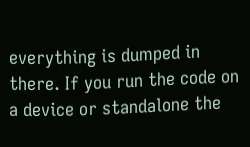everything is dumped in there. If you run the code on a device or standalone the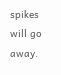spikes will go away.